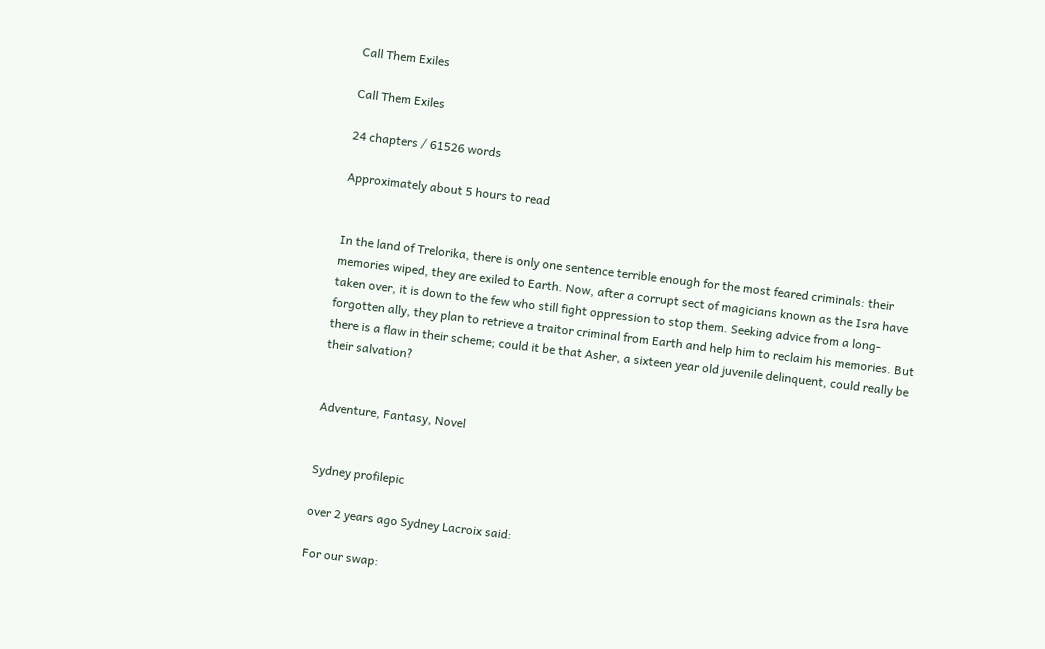Call Them Exiles

Call Them Exiles

24 chapters / 61526 words

Approximately about 5 hours to read


In the land of Trelorika, there is only one sentence terrible enough for the most feared criminals: their memories wiped, they are exiled to Earth. Now, after a corrupt sect of magicians known as the Isra have taken over, it is down to the few who still fight oppression to stop them. Seeking advice from a long-forgotten ally, they plan to retrieve a traitor criminal from Earth and help him to reclaim his memories. But there is a flaw in their scheme; could it be that Asher, a sixteen year old juvenile delinquent, could really be their salvation?


Adventure, Fantasy, Novel


Sydney profilepic

over 2 years ago Sydney Lacroix said:

For our swap: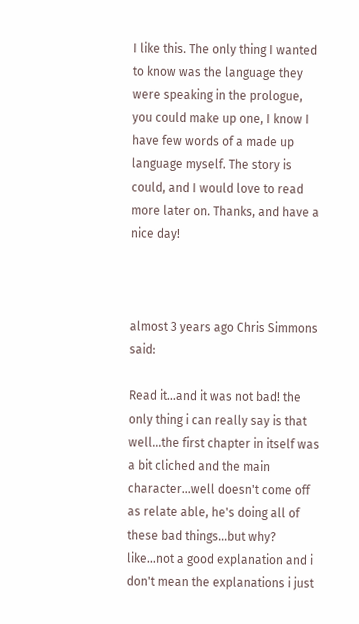I like this. The only thing I wanted to know was the language they were speaking in the prologue, you could make up one, I know I have few words of a made up language myself. The story is could, and I would love to read more later on. Thanks, and have a nice day!



almost 3 years ago Chris Simmons said:

Read it...and it was not bad! the only thing i can really say is that well...the first chapter in itself was a bit cliched and the main character...well doesn't come off as relate able, he's doing all of these bad things...but why? like...not a good explanation and i don't mean the explanations i just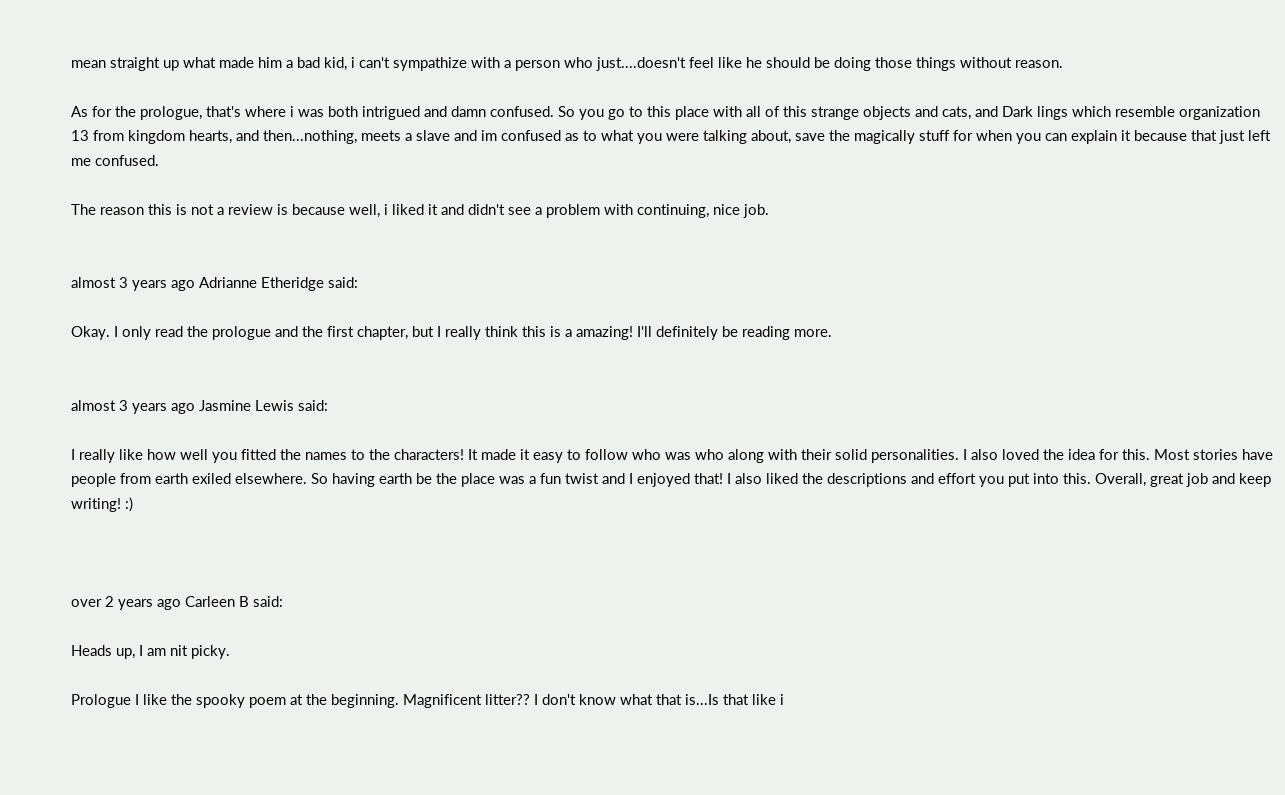mean straight up what made him a bad kid, i can't sympathize with a person who just....doesn't feel like he should be doing those things without reason.

As for the prologue, that's where i was both intrigued and damn confused. So you go to this place with all of this strange objects and cats, and Dark lings which resemble organization 13 from kingdom hearts, and then...nothing, meets a slave and im confused as to what you were talking about, save the magically stuff for when you can explain it because that just left me confused.

The reason this is not a review is because well, i liked it and didn't see a problem with continuing, nice job.


almost 3 years ago Adrianne Etheridge said:

Okay. I only read the prologue and the first chapter, but I really think this is a amazing! I'll definitely be reading more.


almost 3 years ago Jasmine Lewis said:

I really like how well you fitted the names to the characters! It made it easy to follow who was who along with their solid personalities. I also loved the idea for this. Most stories have people from earth exiled elsewhere. So having earth be the place was a fun twist and I enjoyed that! I also liked the descriptions and effort you put into this. Overall, great job and keep writing! :)



over 2 years ago Carleen B said:

Heads up, I am nit picky.

Prologue I like the spooky poem at the beginning. Magnificent litter?? I don't know what that is...Is that like i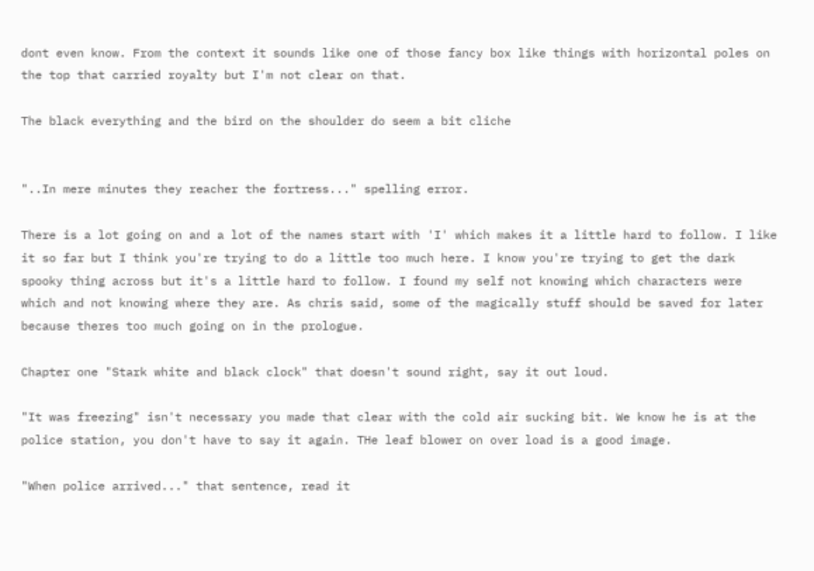dont even know. From the context it sounds like one of those fancy box like things with horizontal poles on the top that carried royalty but I'm not clear on that.

The black everything and the bird on the shoulder do seem a bit cliche


"..In mere minutes they reacher the fortress..." spelling error.

There is a lot going on and a lot of the names start with 'I' which makes it a little hard to follow. I like it so far but I think you're trying to do a little too much here. I know you're trying to get the dark spooky thing across but it's a little hard to follow. I found my self not knowing which characters were which and not knowing where they are. As chris said, some of the magically stuff should be saved for later because theres too much going on in the prologue.

Chapter one "Stark white and black clock" that doesn't sound right, say it out loud.

"It was freezing" isn't necessary you made that clear with the cold air sucking bit. We know he is at the police station, you don't have to say it again. THe leaf blower on over load is a good image.

"When police arrived..." that sentence, read it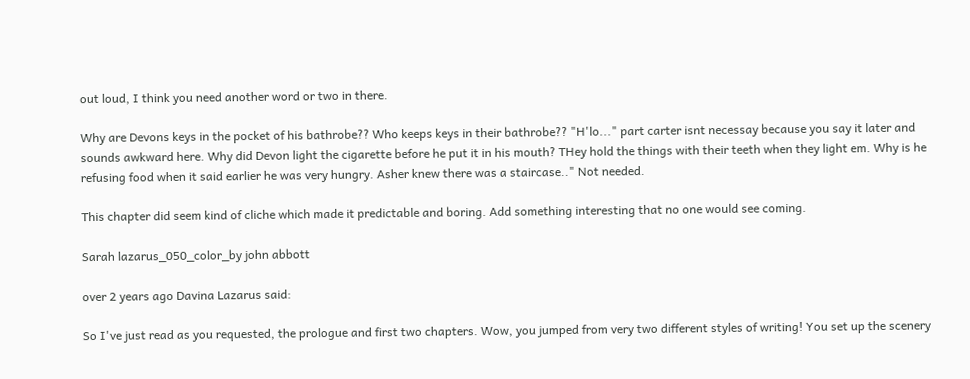out loud, I think you need another word or two in there.

Why are Devons keys in the pocket of his bathrobe?? Who keeps keys in their bathrobe?? "H'lo..." part carter isnt necessay because you say it later and sounds awkward here. Why did Devon light the cigarette before he put it in his mouth? THey hold the things with their teeth when they light em. Why is he refusing food when it said earlier he was very hungry. Asher knew there was a staircase.." Not needed.

This chapter did seem kind of cliche which made it predictable and boring. Add something interesting that no one would see coming.

Sarah lazarus_050_color_by john abbott

over 2 years ago Davina Lazarus said:

So I've just read as you requested, the prologue and first two chapters. Wow, you jumped from very two different styles of writing! You set up the scenery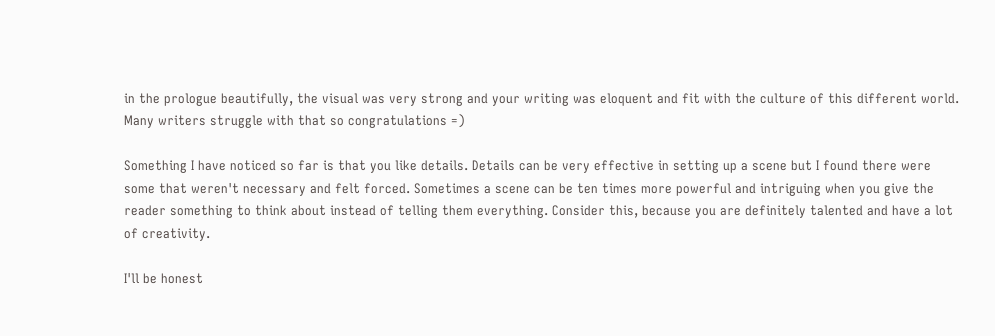in the prologue beautifully, the visual was very strong and your writing was eloquent and fit with the culture of this different world. Many writers struggle with that so congratulations =)

Something I have noticed so far is that you like details. Details can be very effective in setting up a scene but I found there were some that weren't necessary and felt forced. Sometimes a scene can be ten times more powerful and intriguing when you give the reader something to think about instead of telling them everything. Consider this, because you are definitely talented and have a lot of creativity.

I'll be honest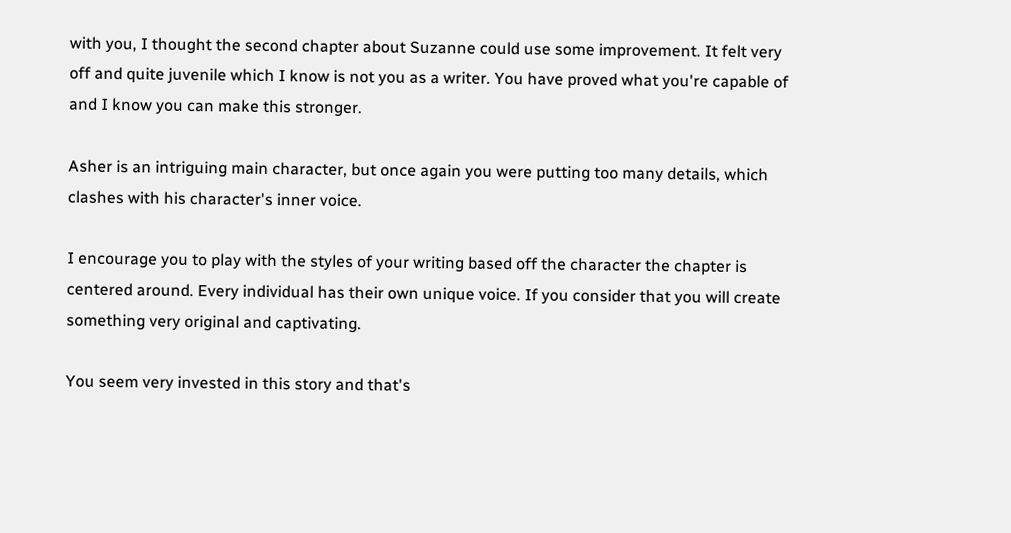with you, I thought the second chapter about Suzanne could use some improvement. It felt very off and quite juvenile which I know is not you as a writer. You have proved what you're capable of and I know you can make this stronger.

Asher is an intriguing main character, but once again you were putting too many details, which clashes with his character's inner voice.

I encourage you to play with the styles of your writing based off the character the chapter is centered around. Every individual has their own unique voice. If you consider that you will create something very original and captivating.

You seem very invested in this story and that's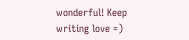wonderful! Keep writing love =)